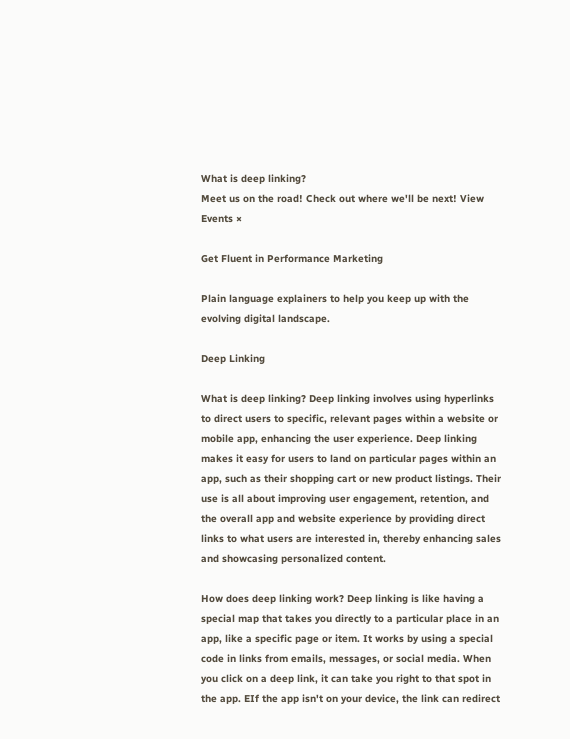What is deep linking?
Meet us on the road! Check out where we'll be next! View Events ×

Get Fluent in Performance Marketing

Plain language explainers to help you keep up with the evolving digital landscape.

Deep Linking

What is deep linking? Deep linking involves using hyperlinks to direct users to specific, relevant pages within a website or mobile app, enhancing the user experience. Deep linking makes it easy for users to land on particular pages within an app, such as their shopping cart or new product listings. Their use is all about improving user engagement, retention, and the overall app and website experience by providing direct links to what users are interested in, thereby enhancing sales and showcasing personalized content.

How does deep linking work? Deep linking is like having a special map that takes you directly to a particular place in an app, like a specific page or item. It works by using a special code in links from emails, messages, or social media. When you click on a deep link, it can take you right to that spot in the app. EIf the app isn't on your device, the link can redirect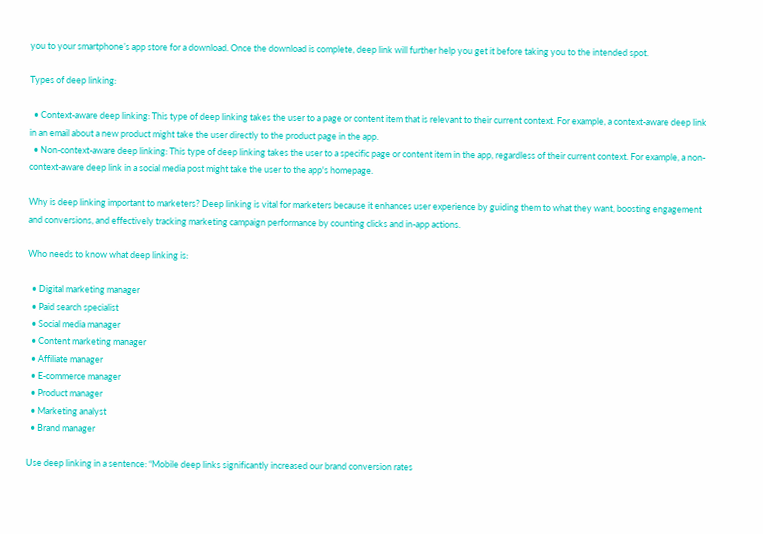you to your smartphone’s app store for a download. Once the download is complete, deep link will further help you get it before taking you to the intended spot.

Types of deep linking:

  • Context-aware deep linking: This type of deep linking takes the user to a page or content item that is relevant to their current context. For example, a context-aware deep link in an email about a new product might take the user directly to the product page in the app.
  • Non-context-aware deep linking: This type of deep linking takes the user to a specific page or content item in the app, regardless of their current context. For example, a non-context-aware deep link in a social media post might take the user to the app's homepage.

Why is deep linking important to marketers? Deep linking is vital for marketers because it enhances user experience by guiding them to what they want, boosting engagement and conversions, and effectively tracking marketing campaign performance by counting clicks and in-app actions.

Who needs to know what deep linking is:

  • Digital marketing manager
  • Paid search specialist
  • Social media manager
  • Content marketing manager
  • Affiliate manager
  • E-commerce manager
  • Product manager
  • Marketing analyst
  • Brand manager

Use deep linking in a sentence: “Mobile deep links significantly increased our brand conversion rates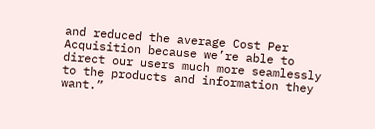and reduced the average Cost Per Acquisition because we’re able to direct our users much more seamlessly to the products and information they want.”